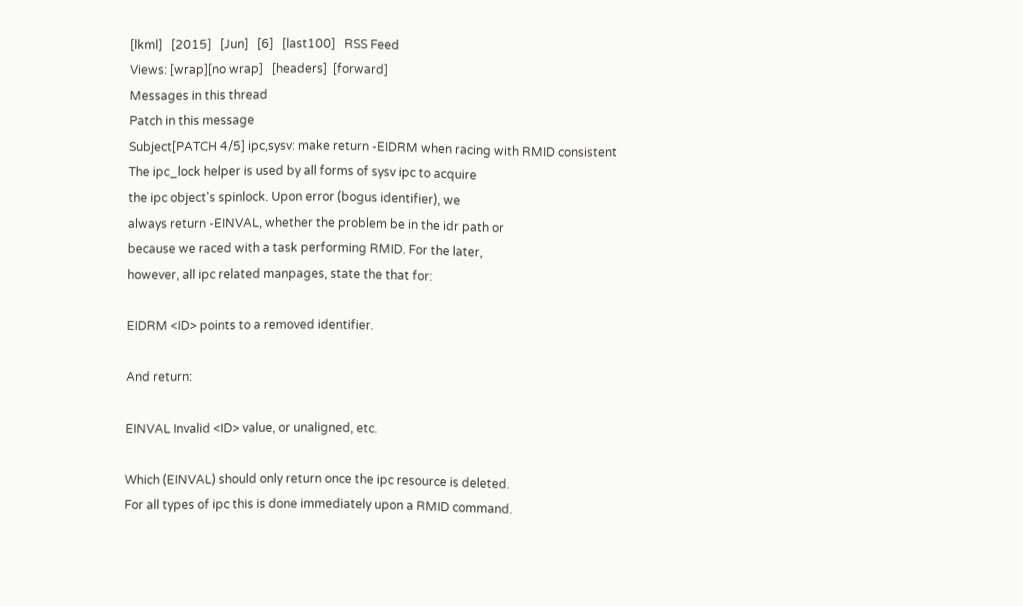[lkml]   [2015]   [Jun]   [6]   [last100]   RSS Feed
Views: [wrap][no wrap]   [headers]  [forward]
Messages in this thread
Patch in this message
Subject[PATCH 4/5] ipc,sysv: make return -EIDRM when racing with RMID consistent
The ipc_lock helper is used by all forms of sysv ipc to acquire
the ipc object's spinlock. Upon error (bogus identifier), we
always return -EINVAL, whether the problem be in the idr path or
because we raced with a task performing RMID. For the later,
however, all ipc related manpages, state the that for:

EIDRM <ID> points to a removed identifier.

And return:

EINVAL Invalid <ID> value, or unaligned, etc.

Which (EINVAL) should only return once the ipc resource is deleted.
For all types of ipc this is done immediately upon a RMID command.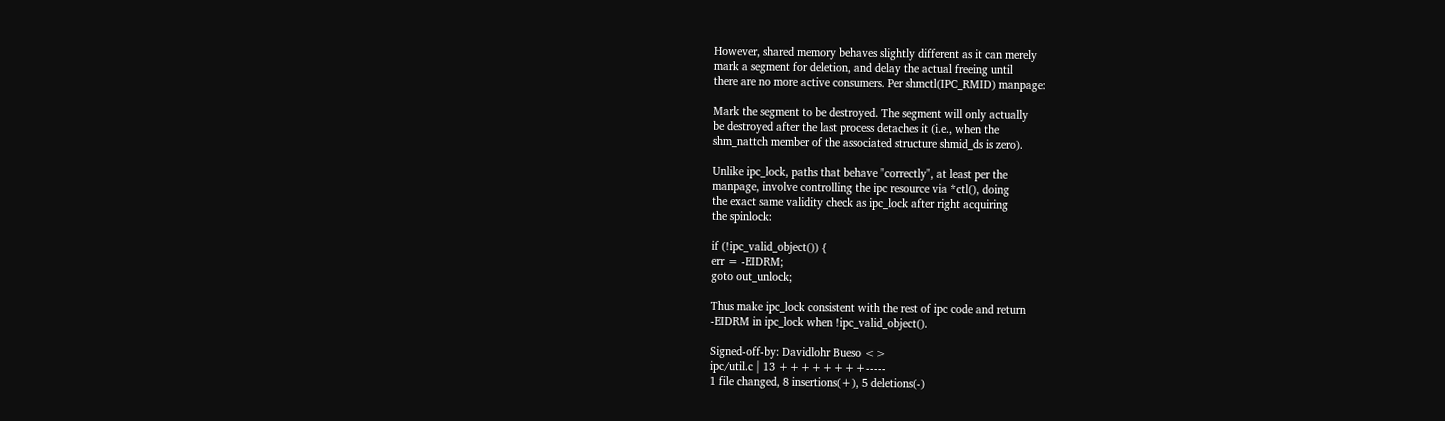However, shared memory behaves slightly different as it can merely
mark a segment for deletion, and delay the actual freeing until
there are no more active consumers. Per shmctl(IPC_RMID) manpage:

Mark the segment to be destroyed. The segment will only actually
be destroyed after the last process detaches it (i.e., when the
shm_nattch member of the associated structure shmid_ds is zero).

Unlike ipc_lock, paths that behave "correctly", at least per the
manpage, involve controlling the ipc resource via *ctl(), doing
the exact same validity check as ipc_lock after right acquiring
the spinlock:

if (!ipc_valid_object()) {
err = -EIDRM;
goto out_unlock;

Thus make ipc_lock consistent with the rest of ipc code and return
-EIDRM in ipc_lock when !ipc_valid_object().

Signed-off-by: Davidlohr Bueso <>
ipc/util.c | 13 ++++++++-----
1 file changed, 8 insertions(+), 5 deletions(-)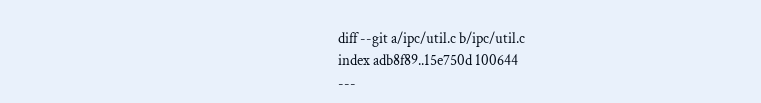diff --git a/ipc/util.c b/ipc/util.c
index adb8f89..15e750d 100644
---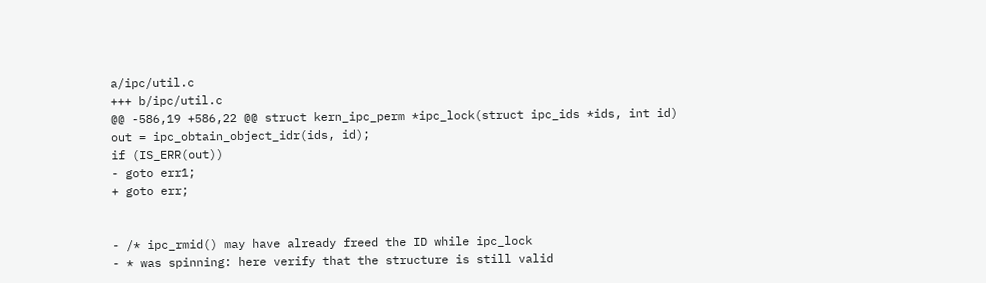a/ipc/util.c
+++ b/ipc/util.c
@@ -586,19 +586,22 @@ struct kern_ipc_perm *ipc_lock(struct ipc_ids *ids, int id)
out = ipc_obtain_object_idr(ids, id);
if (IS_ERR(out))
- goto err1;
+ goto err;


- /* ipc_rmid() may have already freed the ID while ipc_lock
- * was spinning: here verify that the structure is still valid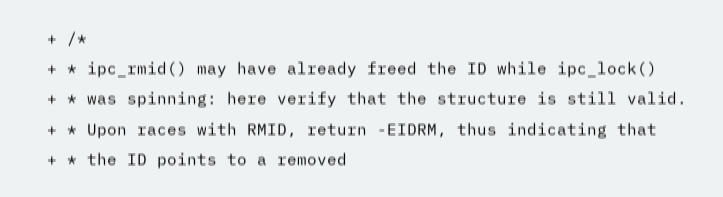+ /*
+ * ipc_rmid() may have already freed the ID while ipc_lock()
+ * was spinning: here verify that the structure is still valid.
+ * Upon races with RMID, return -EIDRM, thus indicating that
+ * the ID points to a removed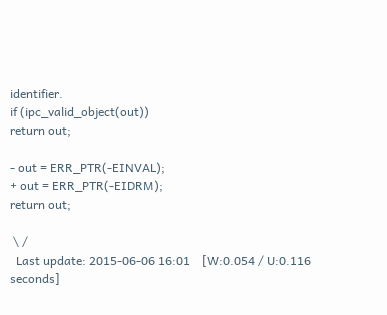identifier.
if (ipc_valid_object(out))
return out;

- out = ERR_PTR(-EINVAL);
+ out = ERR_PTR(-EIDRM);
return out;

 \ /
  Last update: 2015-06-06 16:01    [W:0.054 / U:0.116 seconds]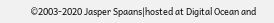©2003-2020 Jasper Spaans|hosted at Digital Ocean and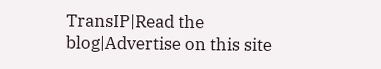TransIP|Read the blog|Advertise on this site